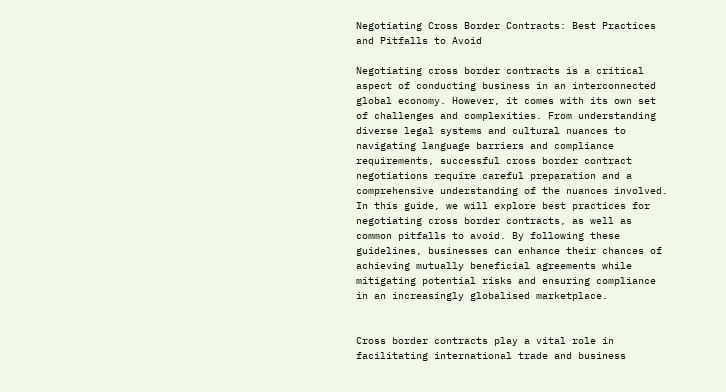Negotiating Cross Border Contracts: Best Practices and Pitfalls to Avoid

Negotiating cross border contracts is a critical aspect of conducting business in an interconnected global economy. However, it comes with its own set of challenges and complexities. From understanding diverse legal systems and cultural nuances to navigating language barriers and compliance requirements, successful cross border contract negotiations require careful preparation and a comprehensive understanding of the nuances involved. In this guide, we will explore best practices for negotiating cross border contracts, as well as common pitfalls to avoid. By following these guidelines, businesses can enhance their chances of achieving mutually beneficial agreements while mitigating potential risks and ensuring compliance in an increasingly globalised marketplace.


Cross border contracts play a vital role in facilitating international trade and business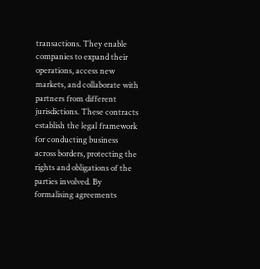transactions. They enable companies to expand their operations, access new markets, and collaborate with partners from different jurisdictions. These contracts establish the legal framework for conducting business across borders, protecting the rights and obligations of the parties involved. By formalising agreements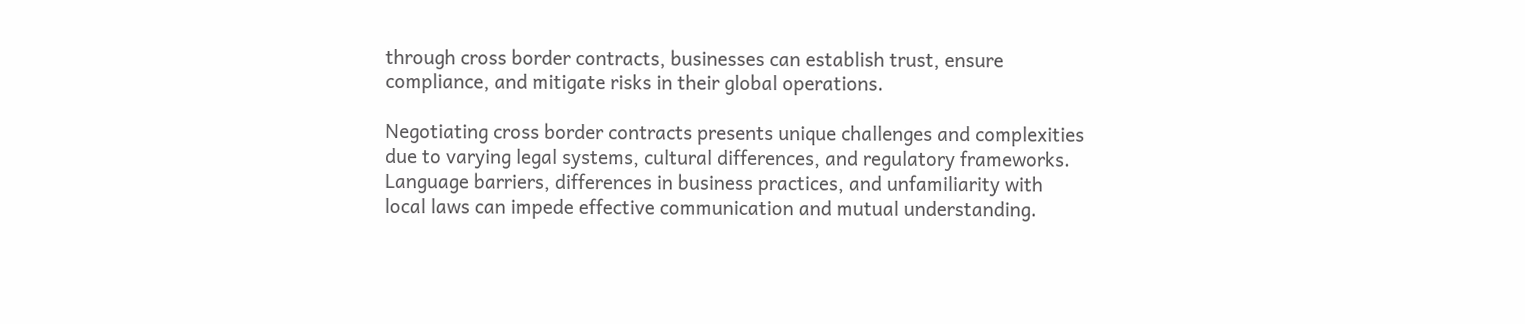through cross border contracts, businesses can establish trust, ensure compliance, and mitigate risks in their global operations.

Negotiating cross border contracts presents unique challenges and complexities due to varying legal systems, cultural differences, and regulatory frameworks. Language barriers, differences in business practices, and unfamiliarity with local laws can impede effective communication and mutual understanding.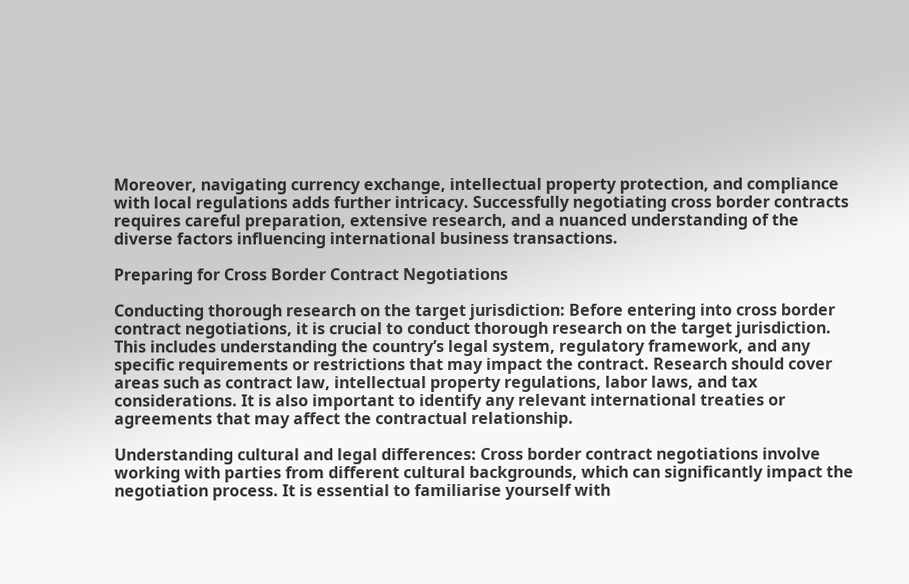Moreover, navigating currency exchange, intellectual property protection, and compliance with local regulations adds further intricacy. Successfully negotiating cross border contracts requires careful preparation, extensive research, and a nuanced understanding of the diverse factors influencing international business transactions.

Preparing for Cross Border Contract Negotiations

Conducting thorough research on the target jurisdiction: Before entering into cross border contract negotiations, it is crucial to conduct thorough research on the target jurisdiction. This includes understanding the country’s legal system, regulatory framework, and any specific requirements or restrictions that may impact the contract. Research should cover areas such as contract law, intellectual property regulations, labor laws, and tax considerations. It is also important to identify any relevant international treaties or agreements that may affect the contractual relationship.

Understanding cultural and legal differences: Cross border contract negotiations involve working with parties from different cultural backgrounds, which can significantly impact the negotiation process. It is essential to familiarise yourself with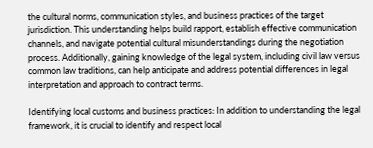the cultural norms, communication styles, and business practices of the target jurisdiction. This understanding helps build rapport, establish effective communication channels, and navigate potential cultural misunderstandings during the negotiation process. Additionally, gaining knowledge of the legal system, including civil law versus common law traditions, can help anticipate and address potential differences in legal interpretation and approach to contract terms.

Identifying local customs and business practices: In addition to understanding the legal framework, it is crucial to identify and respect local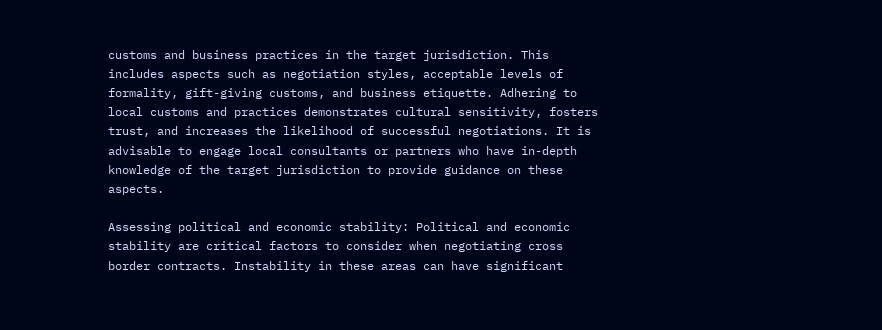customs and business practices in the target jurisdiction. This includes aspects such as negotiation styles, acceptable levels of formality, gift-giving customs, and business etiquette. Adhering to local customs and practices demonstrates cultural sensitivity, fosters trust, and increases the likelihood of successful negotiations. It is advisable to engage local consultants or partners who have in-depth knowledge of the target jurisdiction to provide guidance on these aspects.

Assessing political and economic stability: Political and economic stability are critical factors to consider when negotiating cross border contracts. Instability in these areas can have significant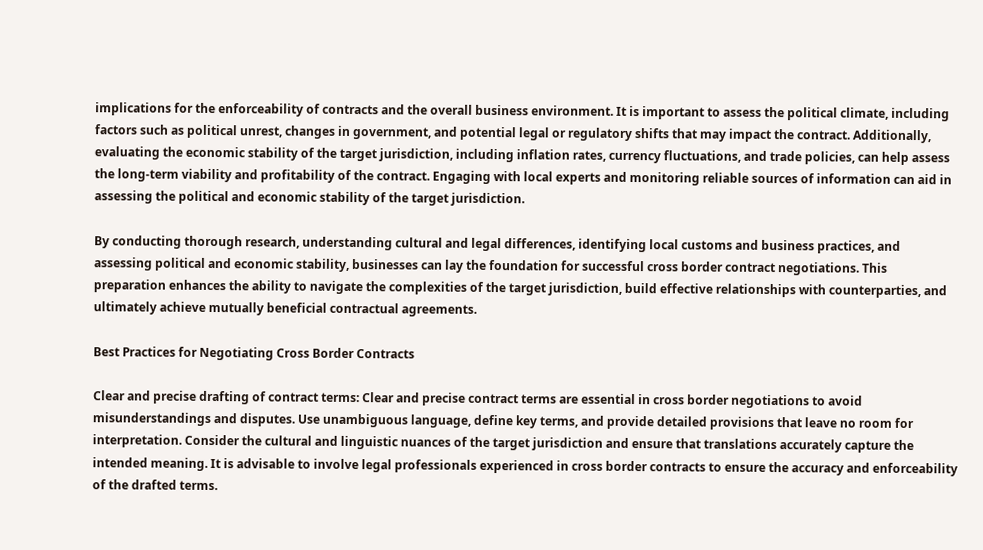implications for the enforceability of contracts and the overall business environment. It is important to assess the political climate, including factors such as political unrest, changes in government, and potential legal or regulatory shifts that may impact the contract. Additionally, evaluating the economic stability of the target jurisdiction, including inflation rates, currency fluctuations, and trade policies, can help assess the long-term viability and profitability of the contract. Engaging with local experts and monitoring reliable sources of information can aid in assessing the political and economic stability of the target jurisdiction.

By conducting thorough research, understanding cultural and legal differences, identifying local customs and business practices, and assessing political and economic stability, businesses can lay the foundation for successful cross border contract negotiations. This preparation enhances the ability to navigate the complexities of the target jurisdiction, build effective relationships with counterparties, and ultimately achieve mutually beneficial contractual agreements.

Best Practices for Negotiating Cross Border Contracts

Clear and precise drafting of contract terms: Clear and precise contract terms are essential in cross border negotiations to avoid misunderstandings and disputes. Use unambiguous language, define key terms, and provide detailed provisions that leave no room for interpretation. Consider the cultural and linguistic nuances of the target jurisdiction and ensure that translations accurately capture the intended meaning. It is advisable to involve legal professionals experienced in cross border contracts to ensure the accuracy and enforceability of the drafted terms.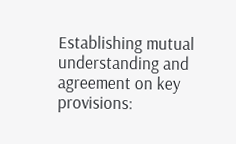Establishing mutual understanding and agreement on key provisions: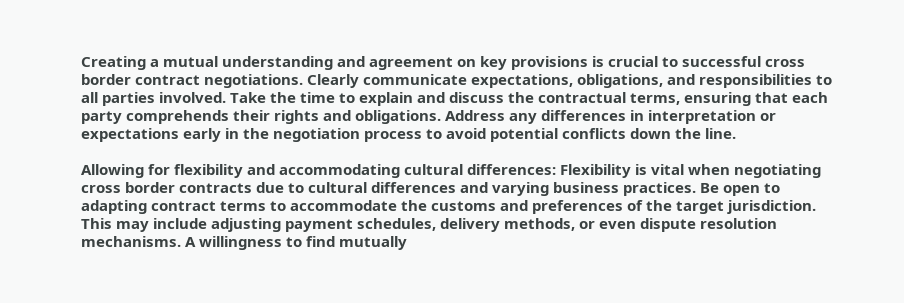Creating a mutual understanding and agreement on key provisions is crucial to successful cross border contract negotiations. Clearly communicate expectations, obligations, and responsibilities to all parties involved. Take the time to explain and discuss the contractual terms, ensuring that each party comprehends their rights and obligations. Address any differences in interpretation or expectations early in the negotiation process to avoid potential conflicts down the line.

Allowing for flexibility and accommodating cultural differences: Flexibility is vital when negotiating cross border contracts due to cultural differences and varying business practices. Be open to adapting contract terms to accommodate the customs and preferences of the target jurisdiction. This may include adjusting payment schedules, delivery methods, or even dispute resolution mechanisms. A willingness to find mutually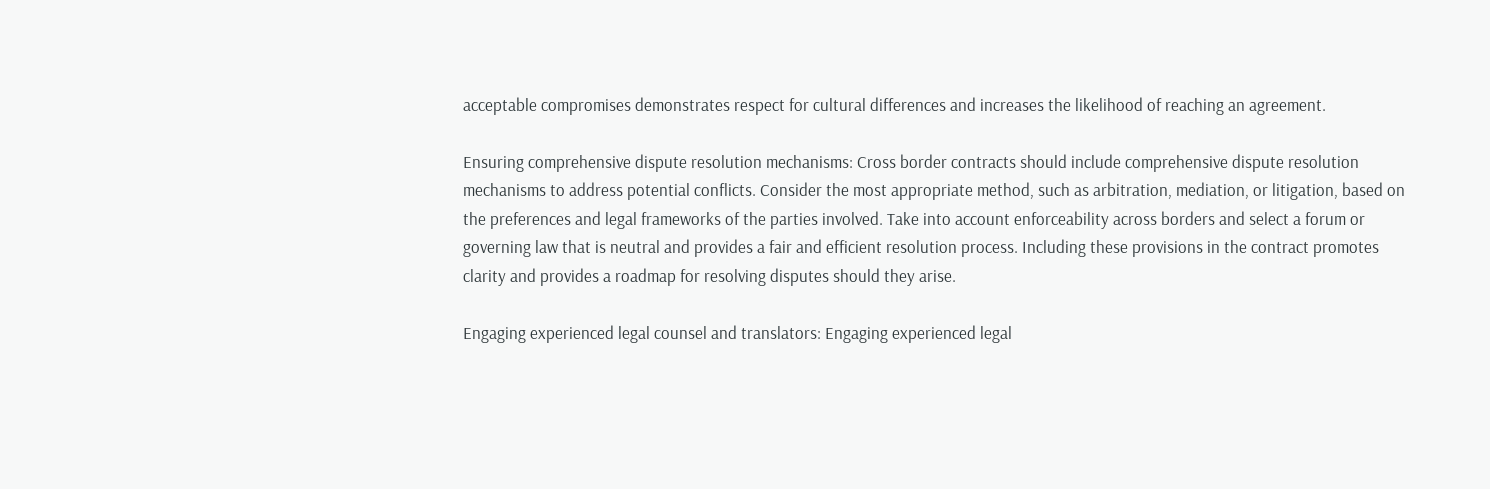acceptable compromises demonstrates respect for cultural differences and increases the likelihood of reaching an agreement.

Ensuring comprehensive dispute resolution mechanisms: Cross border contracts should include comprehensive dispute resolution mechanisms to address potential conflicts. Consider the most appropriate method, such as arbitration, mediation, or litigation, based on the preferences and legal frameworks of the parties involved. Take into account enforceability across borders and select a forum or governing law that is neutral and provides a fair and efficient resolution process. Including these provisions in the contract promotes clarity and provides a roadmap for resolving disputes should they arise.

Engaging experienced legal counsel and translators: Engaging experienced legal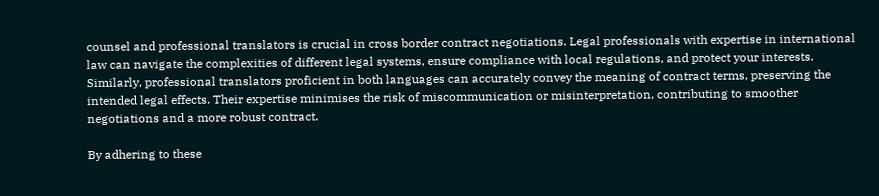counsel and professional translators is crucial in cross border contract negotiations. Legal professionals with expertise in international law can navigate the complexities of different legal systems, ensure compliance with local regulations, and protect your interests. Similarly, professional translators proficient in both languages can accurately convey the meaning of contract terms, preserving the intended legal effects. Their expertise minimises the risk of miscommunication or misinterpretation, contributing to smoother negotiations and a more robust contract.

By adhering to these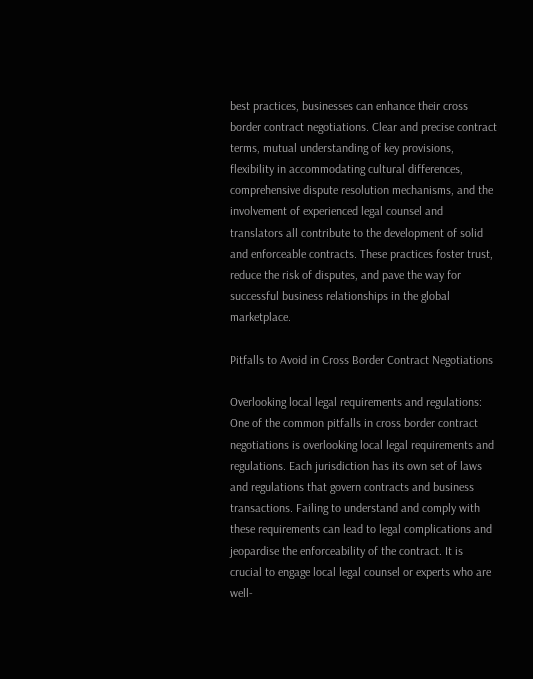best practices, businesses can enhance their cross border contract negotiations. Clear and precise contract terms, mutual understanding of key provisions, flexibility in accommodating cultural differences, comprehensive dispute resolution mechanisms, and the involvement of experienced legal counsel and translators all contribute to the development of solid and enforceable contracts. These practices foster trust, reduce the risk of disputes, and pave the way for successful business relationships in the global marketplace.

Pitfalls to Avoid in Cross Border Contract Negotiations

Overlooking local legal requirements and regulations: One of the common pitfalls in cross border contract negotiations is overlooking local legal requirements and regulations. Each jurisdiction has its own set of laws and regulations that govern contracts and business transactions. Failing to understand and comply with these requirements can lead to legal complications and jeopardise the enforceability of the contract. It is crucial to engage local legal counsel or experts who are well-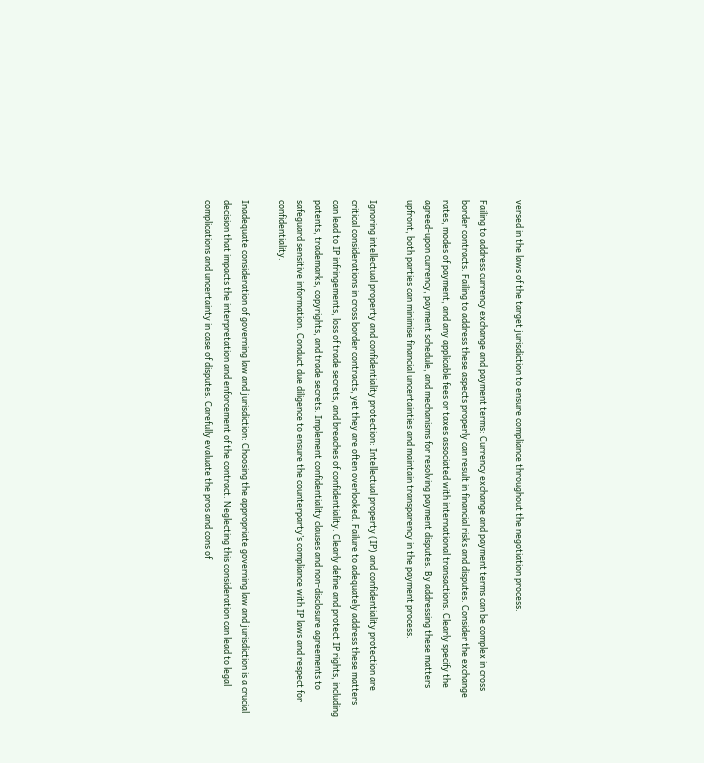versed in the laws of the target jurisdiction to ensure compliance throughout the negotiation process.

Failing to address currency exchange and payment terms: Currency exchange and payment terms can be complex in cross border contracts. Failing to address these aspects properly can result in financial risks and disputes. Consider the exchange rates, modes of payment, and any applicable fees or taxes associated with international transactions. Clearly specify the agreed-upon currency, payment schedule, and mechanisms for resolving payment disputes. By addressing these matters upfront, both parties can minimise financial uncertainties and maintain transparency in the payment process.

Ignoring intellectual property and confidentiality protection: Intellectual property (IP) and confidentiality protection are critical considerations in cross border contracts, yet they are often overlooked. Failure to adequately address these matters can lead to IP infringements, loss of trade secrets, and breaches of confidentiality. Clearly define and protect IP rights, including patents, trademarks, copyrights, and trade secrets. Implement confidentiality clauses and non-disclosure agreements to safeguard sensitive information. Conduct due diligence to ensure the counterparty’s compliance with IP laws and respect for confidentiality.

Inadequate consideration of governing law and jurisdiction: Choosing the appropriate governing law and jurisdiction is a crucial decision that impacts the interpretation and enforcement of the contract. Neglecting this consideration can lead to legal complications and uncertainty in case of disputes. Carefully evaluate the pros and cons of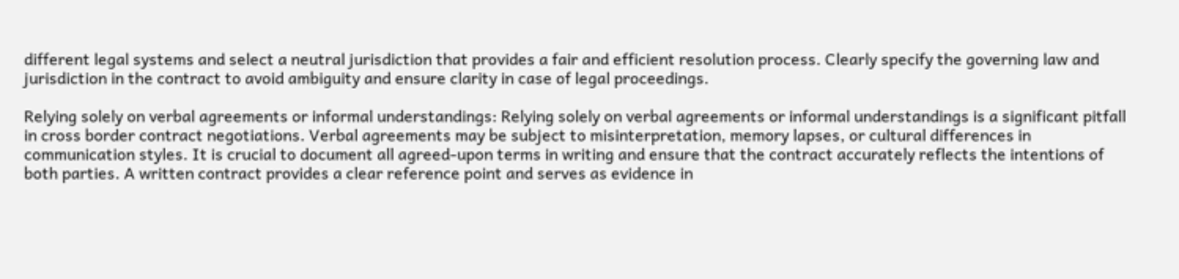different legal systems and select a neutral jurisdiction that provides a fair and efficient resolution process. Clearly specify the governing law and jurisdiction in the contract to avoid ambiguity and ensure clarity in case of legal proceedings.

Relying solely on verbal agreements or informal understandings: Relying solely on verbal agreements or informal understandings is a significant pitfall in cross border contract negotiations. Verbal agreements may be subject to misinterpretation, memory lapses, or cultural differences in communication styles. It is crucial to document all agreed-upon terms in writing and ensure that the contract accurately reflects the intentions of both parties. A written contract provides a clear reference point and serves as evidence in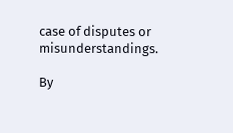case of disputes or misunderstandings.

By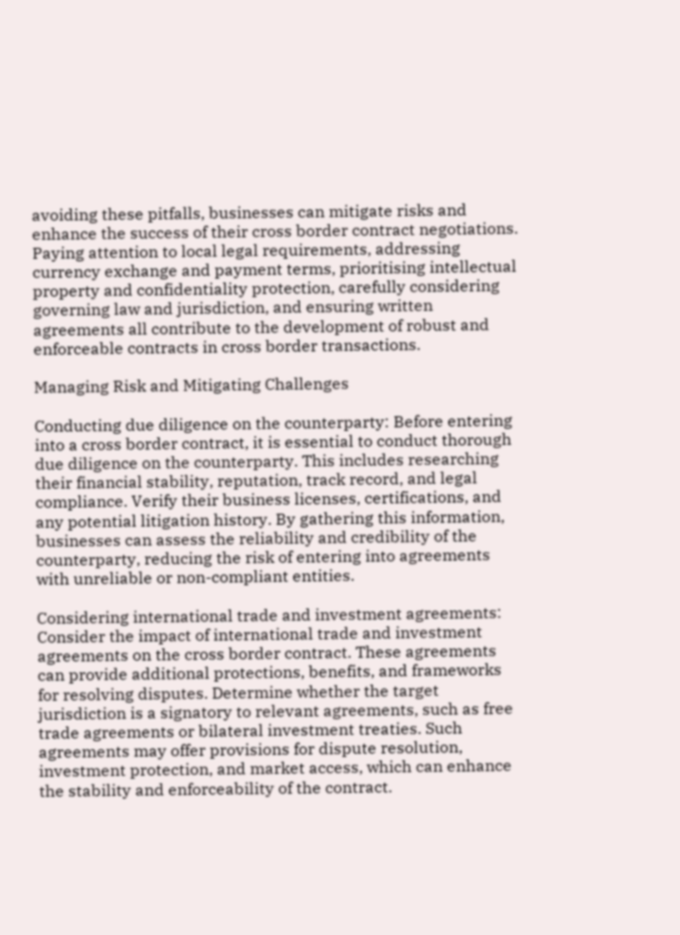avoiding these pitfalls, businesses can mitigate risks and enhance the success of their cross border contract negotiations. Paying attention to local legal requirements, addressing currency exchange and payment terms, prioritising intellectual property and confidentiality protection, carefully considering governing law and jurisdiction, and ensuring written agreements all contribute to the development of robust and enforceable contracts in cross border transactions.

Managing Risk and Mitigating Challenges

Conducting due diligence on the counterparty: Before entering into a cross border contract, it is essential to conduct thorough due diligence on the counterparty. This includes researching their financial stability, reputation, track record, and legal compliance. Verify their business licenses, certifications, and any potential litigation history. By gathering this information, businesses can assess the reliability and credibility of the counterparty, reducing the risk of entering into agreements with unreliable or non-compliant entities.

Considering international trade and investment agreements: Consider the impact of international trade and investment agreements on the cross border contract. These agreements can provide additional protections, benefits, and frameworks for resolving disputes. Determine whether the target jurisdiction is a signatory to relevant agreements, such as free trade agreements or bilateral investment treaties. Such agreements may offer provisions for dispute resolution, investment protection, and market access, which can enhance the stability and enforceability of the contract.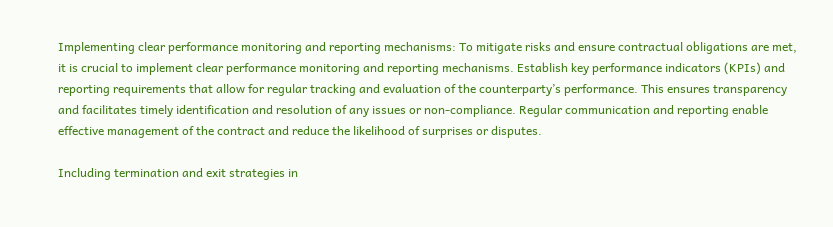Implementing clear performance monitoring and reporting mechanisms: To mitigate risks and ensure contractual obligations are met, it is crucial to implement clear performance monitoring and reporting mechanisms. Establish key performance indicators (KPIs) and reporting requirements that allow for regular tracking and evaluation of the counterparty’s performance. This ensures transparency and facilitates timely identification and resolution of any issues or non-compliance. Regular communication and reporting enable effective management of the contract and reduce the likelihood of surprises or disputes.

Including termination and exit strategies in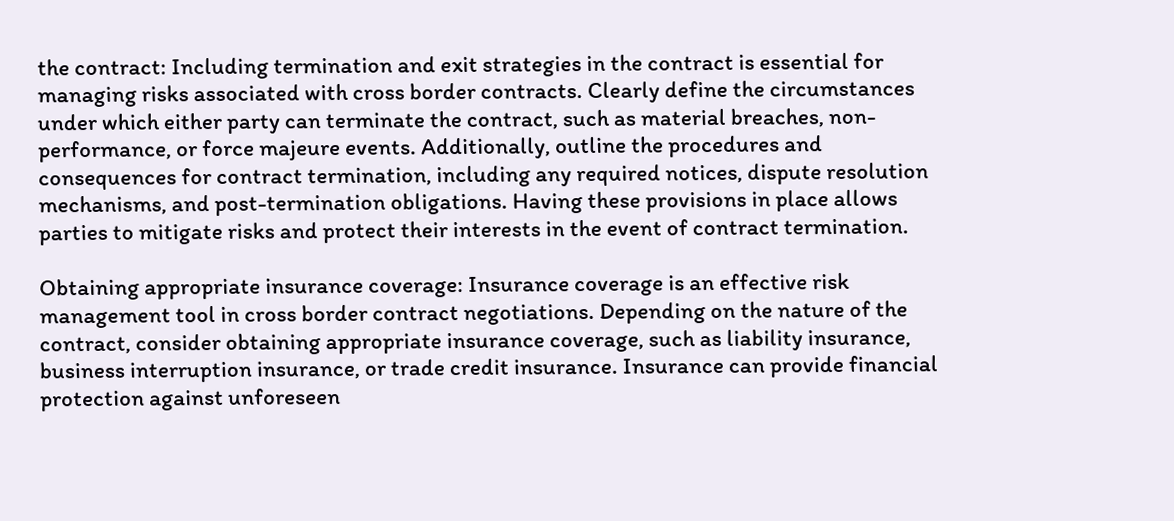the contract: Including termination and exit strategies in the contract is essential for managing risks associated with cross border contracts. Clearly define the circumstances under which either party can terminate the contract, such as material breaches, non-performance, or force majeure events. Additionally, outline the procedures and consequences for contract termination, including any required notices, dispute resolution mechanisms, and post-termination obligations. Having these provisions in place allows parties to mitigate risks and protect their interests in the event of contract termination.

Obtaining appropriate insurance coverage: Insurance coverage is an effective risk management tool in cross border contract negotiations. Depending on the nature of the contract, consider obtaining appropriate insurance coverage, such as liability insurance, business interruption insurance, or trade credit insurance. Insurance can provide financial protection against unforeseen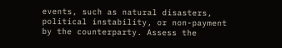events, such as natural disasters, political instability, or non-payment by the counterparty. Assess the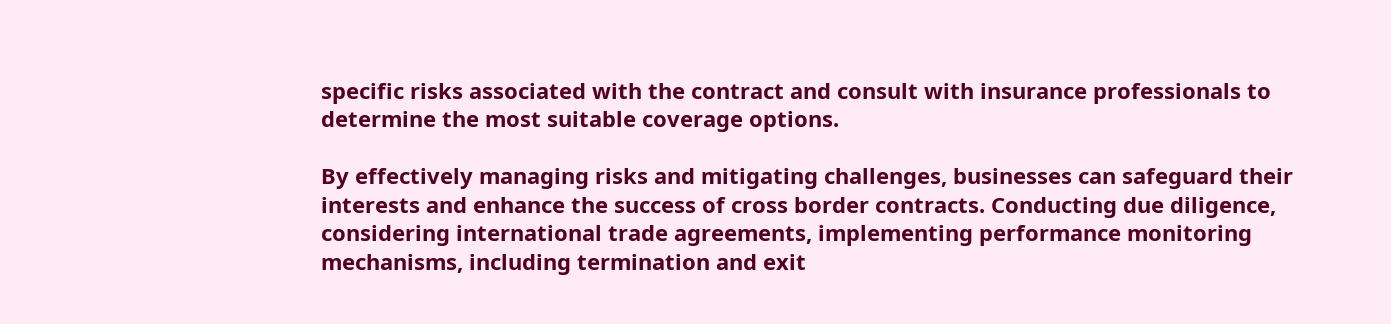specific risks associated with the contract and consult with insurance professionals to determine the most suitable coverage options.

By effectively managing risks and mitigating challenges, businesses can safeguard their interests and enhance the success of cross border contracts. Conducting due diligence, considering international trade agreements, implementing performance monitoring mechanisms, including termination and exit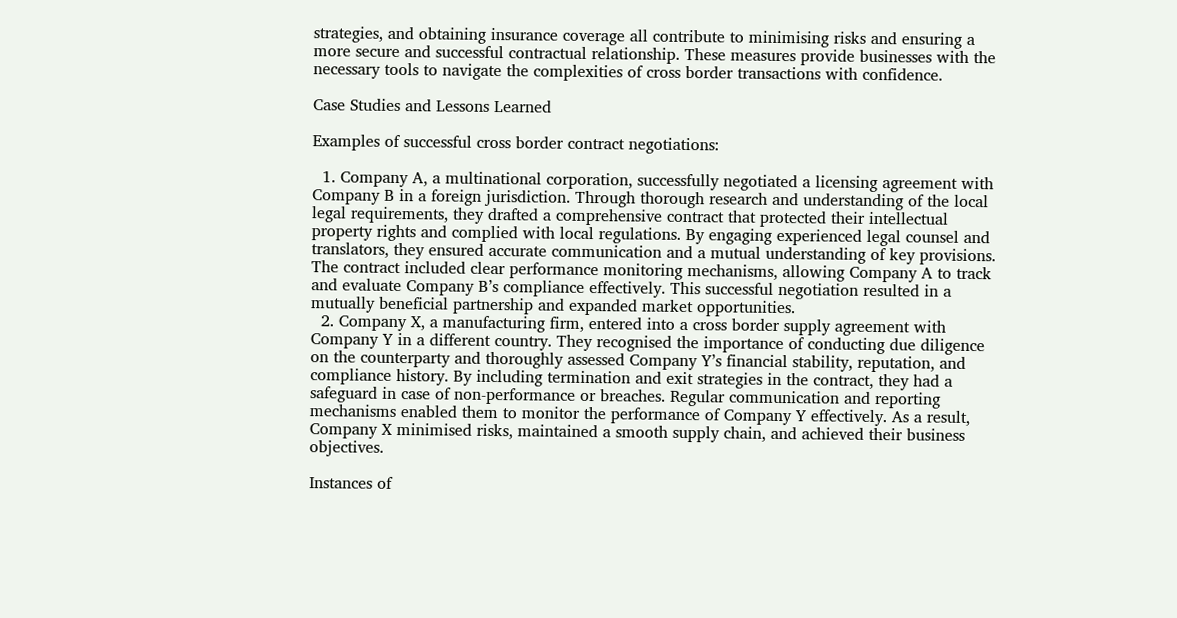strategies, and obtaining insurance coverage all contribute to minimising risks and ensuring a more secure and successful contractual relationship. These measures provide businesses with the necessary tools to navigate the complexities of cross border transactions with confidence.

Case Studies and Lessons Learned

Examples of successful cross border contract negotiations:

  1. Company A, a multinational corporation, successfully negotiated a licensing agreement with Company B in a foreign jurisdiction. Through thorough research and understanding of the local legal requirements, they drafted a comprehensive contract that protected their intellectual property rights and complied with local regulations. By engaging experienced legal counsel and translators, they ensured accurate communication and a mutual understanding of key provisions. The contract included clear performance monitoring mechanisms, allowing Company A to track and evaluate Company B’s compliance effectively. This successful negotiation resulted in a mutually beneficial partnership and expanded market opportunities.
  2. Company X, a manufacturing firm, entered into a cross border supply agreement with Company Y in a different country. They recognised the importance of conducting due diligence on the counterparty and thoroughly assessed Company Y’s financial stability, reputation, and compliance history. By including termination and exit strategies in the contract, they had a safeguard in case of non-performance or breaches. Regular communication and reporting mechanisms enabled them to monitor the performance of Company Y effectively. As a result, Company X minimised risks, maintained a smooth supply chain, and achieved their business objectives.

Instances of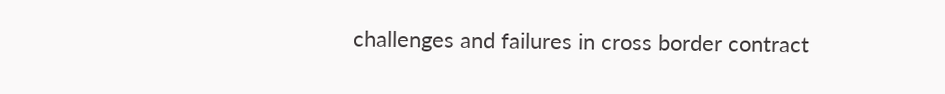challenges and failures in cross border contract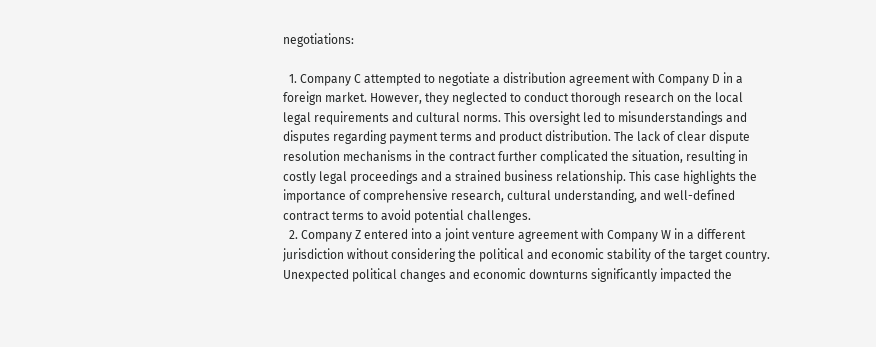negotiations:

  1. Company C attempted to negotiate a distribution agreement with Company D in a foreign market. However, they neglected to conduct thorough research on the local legal requirements and cultural norms. This oversight led to misunderstandings and disputes regarding payment terms and product distribution. The lack of clear dispute resolution mechanisms in the contract further complicated the situation, resulting in costly legal proceedings and a strained business relationship. This case highlights the importance of comprehensive research, cultural understanding, and well-defined contract terms to avoid potential challenges.
  2. Company Z entered into a joint venture agreement with Company W in a different jurisdiction without considering the political and economic stability of the target country. Unexpected political changes and economic downturns significantly impacted the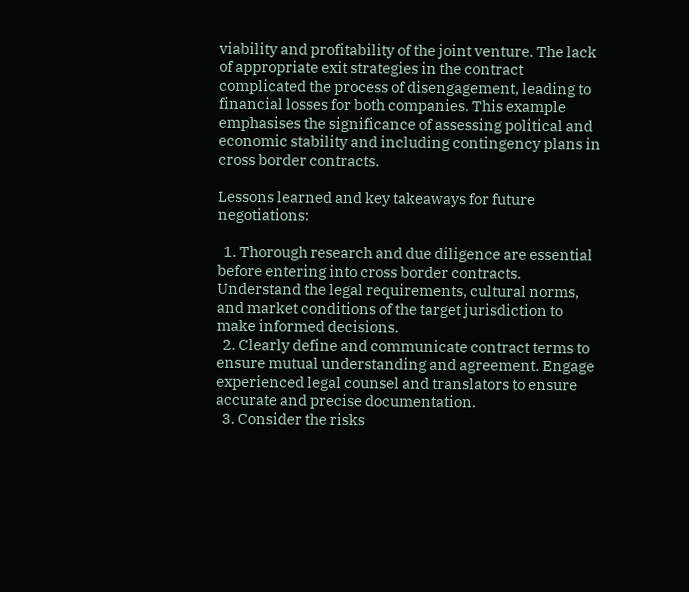viability and profitability of the joint venture. The lack of appropriate exit strategies in the contract complicated the process of disengagement, leading to financial losses for both companies. This example emphasises the significance of assessing political and economic stability and including contingency plans in cross border contracts.

Lessons learned and key takeaways for future negotiations:

  1. Thorough research and due diligence are essential before entering into cross border contracts. Understand the legal requirements, cultural norms, and market conditions of the target jurisdiction to make informed decisions.
  2. Clearly define and communicate contract terms to ensure mutual understanding and agreement. Engage experienced legal counsel and translators to ensure accurate and precise documentation.
  3. Consider the risks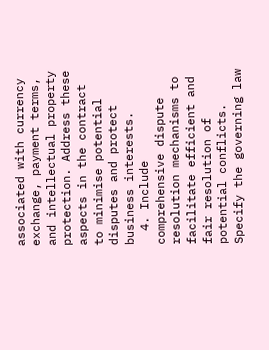associated with currency exchange, payment terms, and intellectual property protection. Address these aspects in the contract to minimise potential disputes and protect business interests.
  4. Include comprehensive dispute resolution mechanisms to facilitate efficient and fair resolution of potential conflicts. Specify the governing law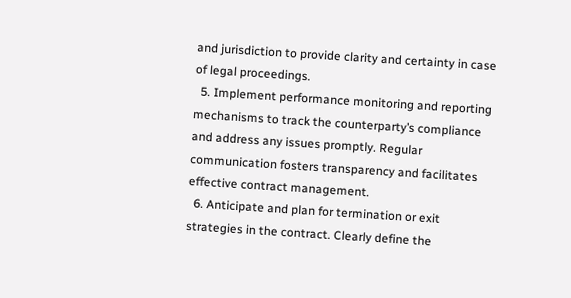and jurisdiction to provide clarity and certainty in case of legal proceedings.
  5. Implement performance monitoring and reporting mechanisms to track the counterparty’s compliance and address any issues promptly. Regular communication fosters transparency and facilitates effective contract management.
  6. Anticipate and plan for termination or exit strategies in the contract. Clearly define the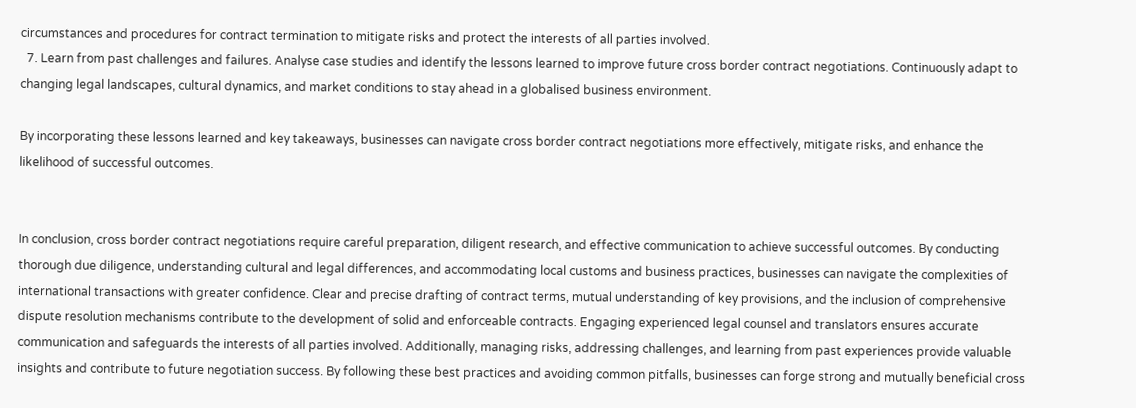circumstances and procedures for contract termination to mitigate risks and protect the interests of all parties involved.
  7. Learn from past challenges and failures. Analyse case studies and identify the lessons learned to improve future cross border contract negotiations. Continuously adapt to changing legal landscapes, cultural dynamics, and market conditions to stay ahead in a globalised business environment.

By incorporating these lessons learned and key takeaways, businesses can navigate cross border contract negotiations more effectively, mitigate risks, and enhance the likelihood of successful outcomes.


In conclusion, cross border contract negotiations require careful preparation, diligent research, and effective communication to achieve successful outcomes. By conducting thorough due diligence, understanding cultural and legal differences, and accommodating local customs and business practices, businesses can navigate the complexities of international transactions with greater confidence. Clear and precise drafting of contract terms, mutual understanding of key provisions, and the inclusion of comprehensive dispute resolution mechanisms contribute to the development of solid and enforceable contracts. Engaging experienced legal counsel and translators ensures accurate communication and safeguards the interests of all parties involved. Additionally, managing risks, addressing challenges, and learning from past experiences provide valuable insights and contribute to future negotiation success. By following these best practices and avoiding common pitfalls, businesses can forge strong and mutually beneficial cross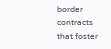border contracts that foster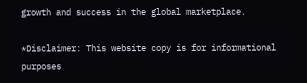growth and success in the global marketplace.

*Disclaimer: This website copy is for informational purposes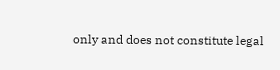only and does not constitute legal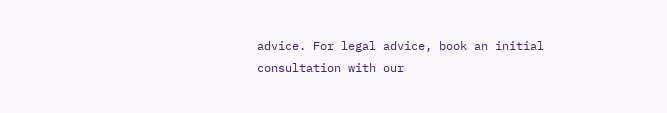advice. For legal advice, book an initial consultation with our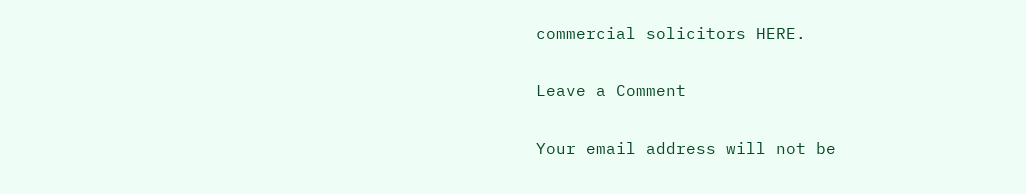commercial solicitors HERE.

Leave a Comment

Your email address will not be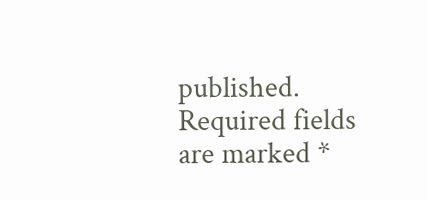published. Required fields are marked *